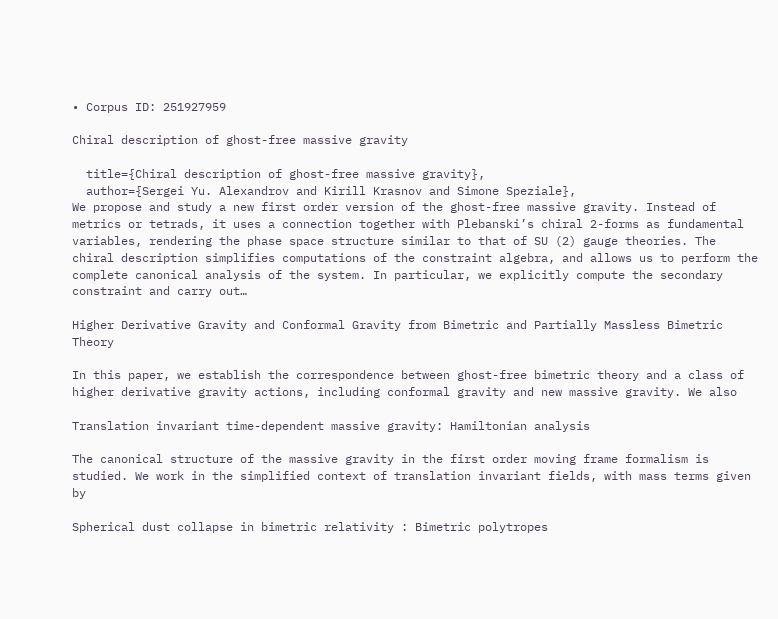• Corpus ID: 251927959

Chiral description of ghost-free massive gravity

  title={Chiral description of ghost-free massive gravity},
  author={Sergei Yu. Alexandrov and Kirill Krasnov and Simone Speziale},
We propose and study a new first order version of the ghost-free massive gravity. Instead of metrics or tetrads, it uses a connection together with Plebanski’s chiral 2-forms as fundamental variables, rendering the phase space structure similar to that of SU (2) gauge theories. The chiral description simplifies computations of the constraint algebra, and allows us to perform the complete canonical analysis of the system. In particular, we explicitly compute the secondary constraint and carry out…

Higher Derivative Gravity and Conformal Gravity from Bimetric and Partially Massless Bimetric Theory

In this paper, we establish the correspondence between ghost-free bimetric theory and a class of higher derivative gravity actions, including conformal gravity and new massive gravity. We also

Translation invariant time-dependent massive gravity: Hamiltonian analysis

The canonical structure of the massive gravity in the first order moving frame formalism is studied. We work in the simplified context of translation invariant fields, with mass terms given by

Spherical dust collapse in bimetric relativity : Bimetric polytropes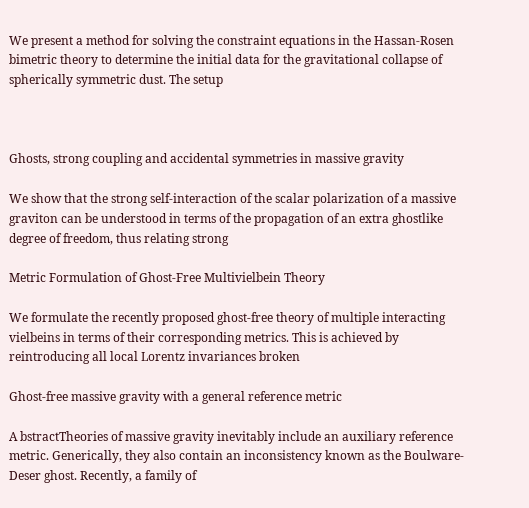We present a method for solving the constraint equations in the Hassan-Rosen bimetric theory to determine the initial data for the gravitational collapse of spherically symmetric dust. The setup



Ghosts, strong coupling and accidental symmetries in massive gravity

We show that the strong self-interaction of the scalar polarization of a massive graviton can be understood in terms of the propagation of an extra ghostlike degree of freedom, thus relating strong

Metric Formulation of Ghost-Free Multivielbein Theory

We formulate the recently proposed ghost-free theory of multiple interacting vielbeins in terms of their corresponding metrics. This is achieved by reintroducing all local Lorentz invariances broken

Ghost-free massive gravity with a general reference metric

A bstractTheories of massive gravity inevitably include an auxiliary reference metric. Generically, they also contain an inconsistency known as the Boulware-Deser ghost. Recently, a family of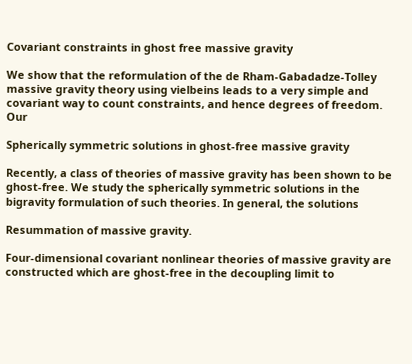Covariant constraints in ghost free massive gravity

We show that the reformulation of the de Rham-Gabadadze-Tolley massive gravity theory using vielbeins leads to a very simple and covariant way to count constraints, and hence degrees of freedom. Our

Spherically symmetric solutions in ghost-free massive gravity

Recently, a class of theories of massive gravity has been shown to be ghost-free. We study the spherically symmetric solutions in the bigravity formulation of such theories. In general, the solutions

Resummation of massive gravity.

Four-dimensional covariant nonlinear theories of massive gravity are constructed which are ghost-free in the decoupling limit to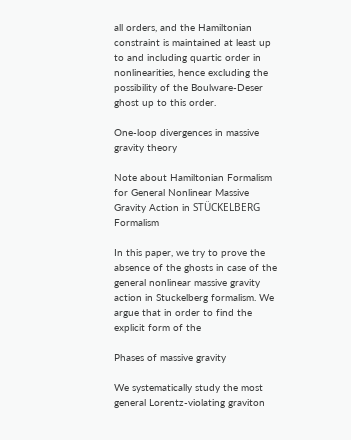all orders, and the Hamiltonian constraint is maintained at least up to and including quartic order in nonlinearities, hence excluding the possibility of the Boulware-Deser ghost up to this order.

One-loop divergences in massive gravity theory

Note about Hamiltonian Formalism for General Nonlinear Massive Gravity Action in STÜCKELBERG Formalism

In this paper, we try to prove the absence of the ghosts in case of the general nonlinear massive gravity action in Stuckelberg formalism. We argue that in order to find the explicit form of the

Phases of massive gravity

We systematically study the most general Lorentz-violating graviton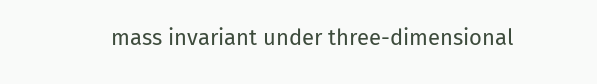mass invariant under three-dimensional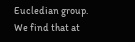Eucledian group. We find that at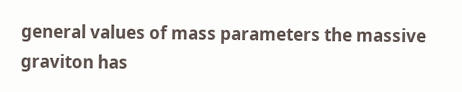general values of mass parameters the massive graviton has